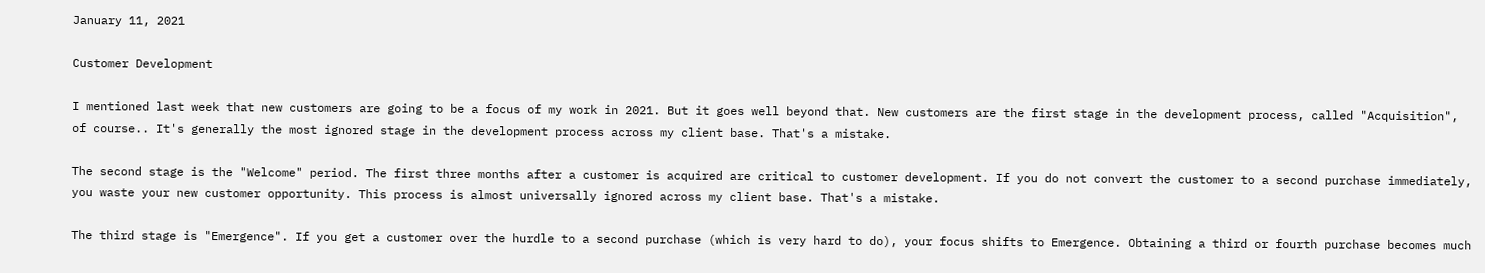January 11, 2021

Customer Development

I mentioned last week that new customers are going to be a focus of my work in 2021. But it goes well beyond that. New customers are the first stage in the development process, called "Acquisition", of course.. It's generally the most ignored stage in the development process across my client base. That's a mistake.

The second stage is the "Welcome" period. The first three months after a customer is acquired are critical to customer development. If you do not convert the customer to a second purchase immediately, you waste your new customer opportunity. This process is almost universally ignored across my client base. That's a mistake.

The third stage is "Emergence". If you get a customer over the hurdle to a second purchase (which is very hard to do), your focus shifts to Emergence. Obtaining a third or fourth purchase becomes much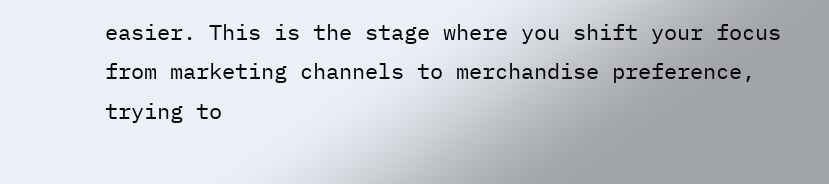easier. This is the stage where you shift your focus from marketing channels to merchandise preference, trying to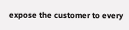expose the customer to every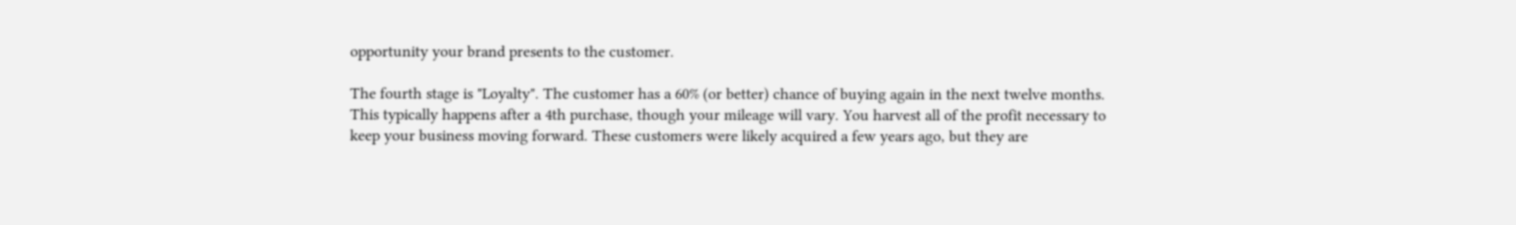opportunity your brand presents to the customer.

The fourth stage is "Loyalty". The customer has a 60% (or better) chance of buying again in the next twelve months. This typically happens after a 4th purchase, though your mileage will vary. You harvest all of the profit necessary to keep your business moving forward. These customers were likely acquired a few years ago, but they are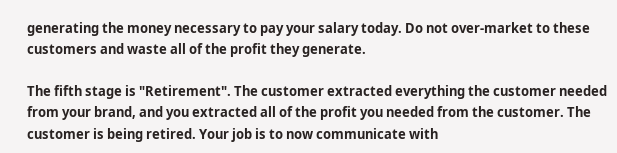generating the money necessary to pay your salary today. Do not over-market to these customers and waste all of the profit they generate.

The fifth stage is "Retirement". The customer extracted everything the customer needed from your brand, and you extracted all of the profit you needed from the customer. The customer is being retired. Your job is to now communicate with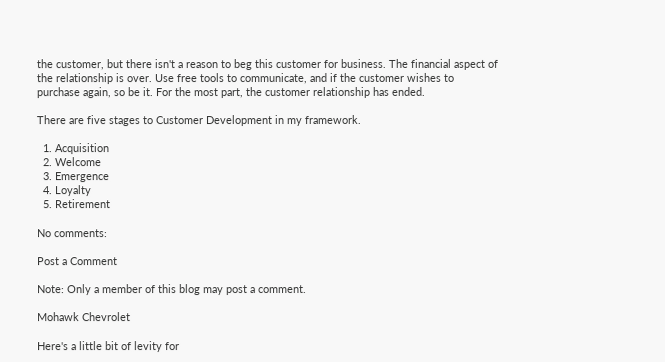the customer, but there isn't a reason to beg this customer for business. The financial aspect of the relationship is over. Use free tools to communicate, and if the customer wishes to purchase again, so be it. For the most part, the customer relationship has ended.

There are five stages to Customer Development in my framework.

  1. Acquisition
  2. Welcome
  3. Emergence
  4. Loyalty
  5. Retirement

No comments:

Post a Comment

Note: Only a member of this blog may post a comment.

Mohawk Chevrolet

Here's a little bit of levity for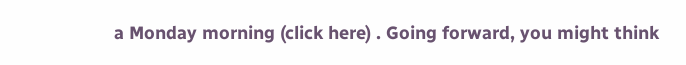a Monday morning (click here) . Going forward, you might think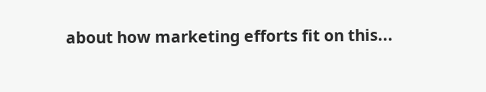about how marketing efforts fit on this...